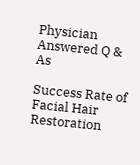Physician Answered Q & As

Success Rate of Facial Hair Restoration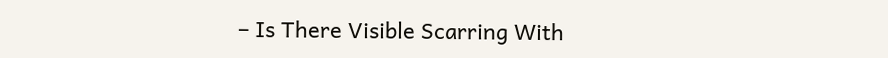– Is There Visible Scarring With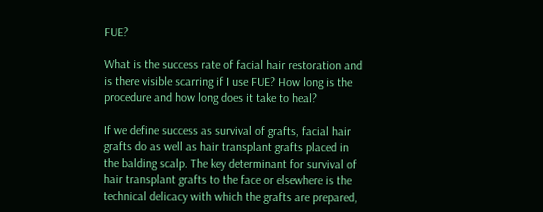FUE?

What is the success rate of facial hair restoration and is there visible scarring if I use FUE? How long is the procedure and how long does it take to heal?

If we define success as survival of grafts, facial hair grafts do as well as hair transplant grafts placed in the balding scalp. The key determinant for survival of hair transplant grafts to the face or elsewhere is the technical delicacy with which the grafts are prepared,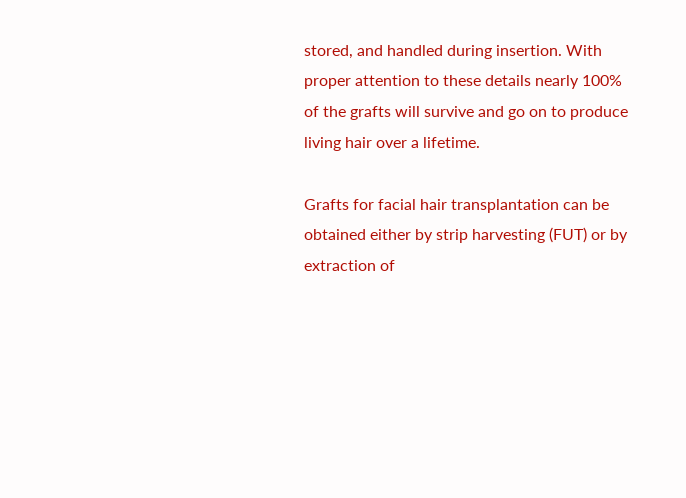stored, and handled during insertion. With proper attention to these details nearly 100% of the grafts will survive and go on to produce living hair over a lifetime.

Grafts for facial hair transplantation can be obtained either by strip harvesting (FUT) or by extraction of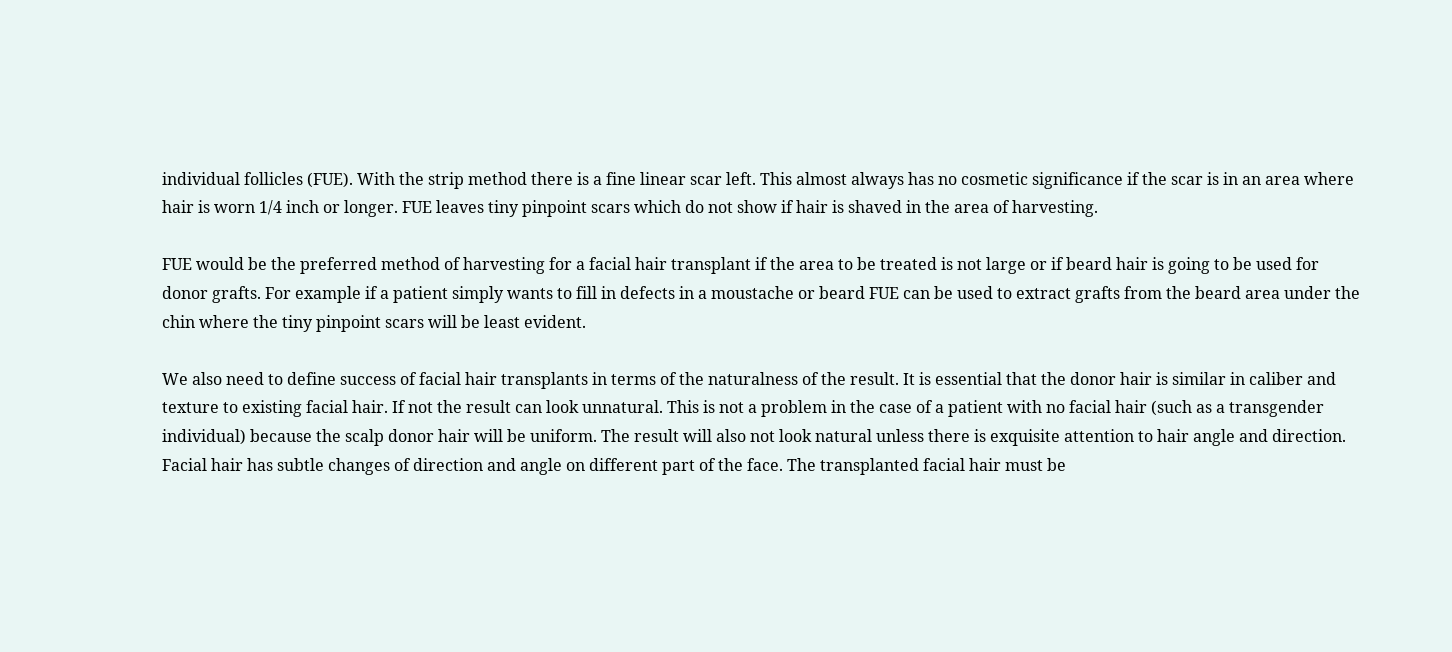individual follicles (FUE). With the strip method there is a fine linear scar left. This almost always has no cosmetic significance if the scar is in an area where hair is worn 1/4 inch or longer. FUE leaves tiny pinpoint scars which do not show if hair is shaved in the area of harvesting.

FUE would be the preferred method of harvesting for a facial hair transplant if the area to be treated is not large or if beard hair is going to be used for donor grafts. For example if a patient simply wants to fill in defects in a moustache or beard FUE can be used to extract grafts from the beard area under the chin where the tiny pinpoint scars will be least evident.

We also need to define success of facial hair transplants in terms of the naturalness of the result. It is essential that the donor hair is similar in caliber and texture to existing facial hair. If not the result can look unnatural. This is not a problem in the case of a patient with no facial hair (such as a transgender individual) because the scalp donor hair will be uniform. The result will also not look natural unless there is exquisite attention to hair angle and direction. Facial hair has subtle changes of direction and angle on different part of the face. The transplanted facial hair must be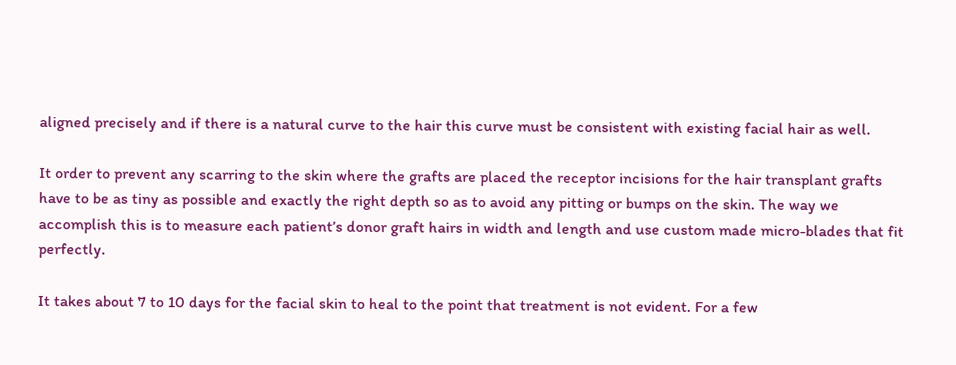aligned precisely and if there is a natural curve to the hair this curve must be consistent with existing facial hair as well.

It order to prevent any scarring to the skin where the grafts are placed the receptor incisions for the hair transplant grafts have to be as tiny as possible and exactly the right depth so as to avoid any pitting or bumps on the skin. The way we accomplish this is to measure each patient’s donor graft hairs in width and length and use custom made micro-blades that fit perfectly.

It takes about 7 to 10 days for the facial skin to heal to the point that treatment is not evident. For a few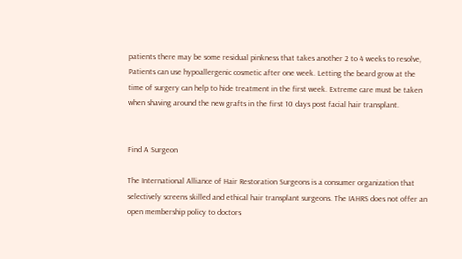patients there may be some residual pinkness that takes another 2 to 4 weeks to resolve, Patients can use hypoallergenic cosmetic after one week. Letting the beard grow at the time of surgery can help to hide treatment in the first week. Extreme care must be taken when shaving around the new grafts in the first 10 days post facial hair transplant.


Find A Surgeon

The International Alliance of Hair Restoration Surgeons is a consumer organization that selectively screens skilled and ethical hair transplant surgeons. The IAHRS does not offer an open membership policy to doctors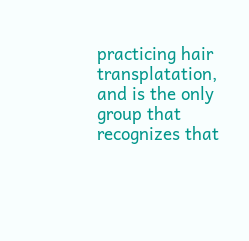practicing hair transplatation, and is the only group that recognizes that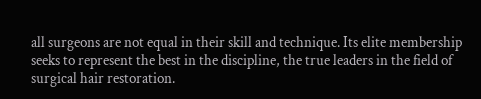all surgeons are not equal in their skill and technique. Its elite membership seeks to represent the best in the discipline, the true leaders in the field of surgical hair restoration.